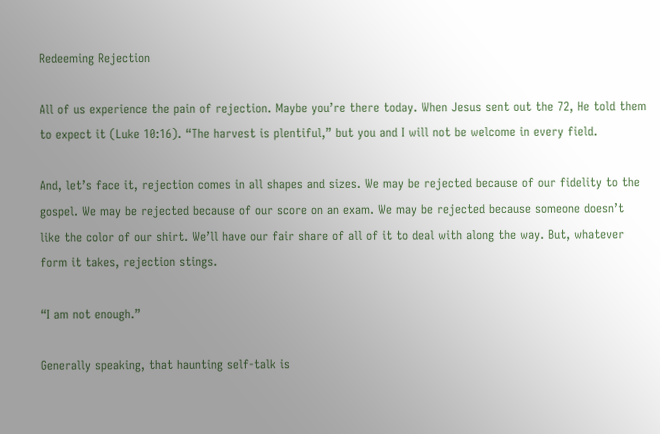Redeeming Rejection

All of us experience the pain of rejection. Maybe you’re there today. When Jesus sent out the 72, He told them to expect it (Luke 10:16). “The harvest is plentiful,” but you and I will not be welcome in every field.

And, let’s face it, rejection comes in all shapes and sizes. We may be rejected because of our fidelity to the gospel. We may be rejected because of our score on an exam. We may be rejected because someone doesn’t like the color of our shirt. We’ll have our fair share of all of it to deal with along the way. But, whatever form it takes, rejection stings.

“I am not enough.”

Generally speaking, that haunting self-talk is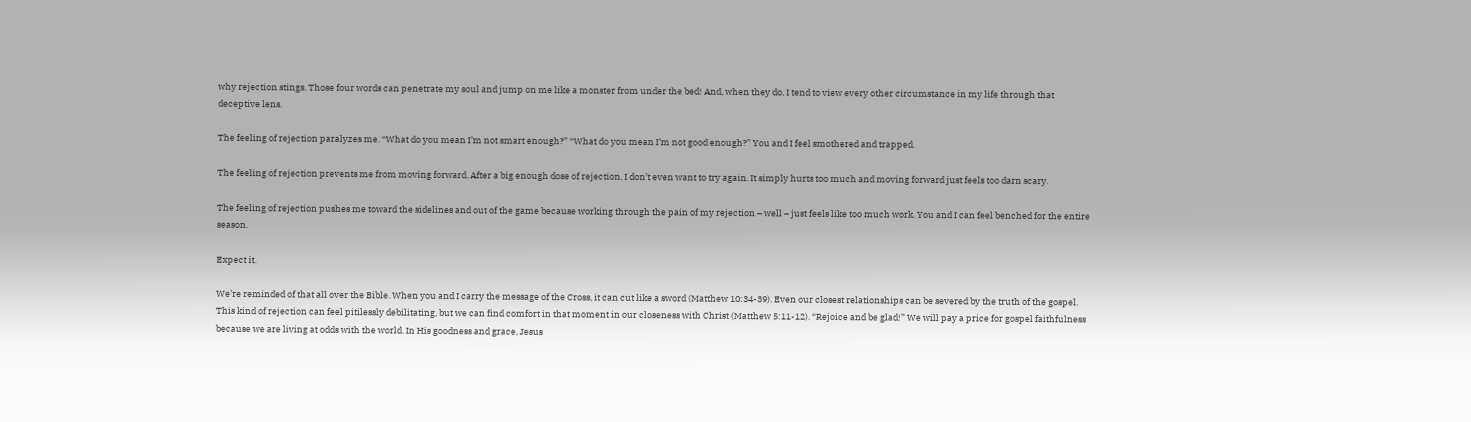why rejection stings. Those four words can penetrate my soul and jump on me like a monster from under the bed! And, when they do, I tend to view every other circumstance in my life through that deceptive lens.

The feeling of rejection paralyzes me. “What do you mean I’m not smart enough?” “What do you mean I’m not good enough?” You and I feel smothered and trapped.

The feeling of rejection prevents me from moving forward. After a big enough dose of rejection, I don’t even want to try again. It simply hurts too much and moving forward just feels too darn scary.

The feeling of rejection pushes me toward the sidelines and out of the game because working through the pain of my rejection – well – just feels like too much work. You and I can feel benched for the entire season.

Expect it.

We’re reminded of that all over the Bible. When you and I carry the message of the Cross, it can cut like a sword (Matthew 10:34-39). Even our closest relationships can be severed by the truth of the gospel. This kind of rejection can feel pitilessly debilitating, but we can find comfort in that moment in our closeness with Christ (Matthew 5:11-12). “Rejoice and be glad!” We will pay a price for gospel faithfulness because we are living at odds with the world. In His goodness and grace, Jesus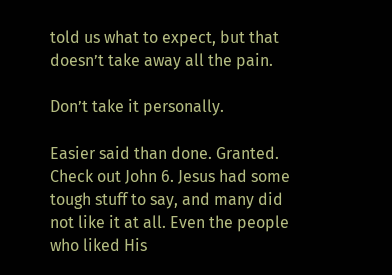told us what to expect, but that doesn’t take away all the pain.

Don’t take it personally.

Easier said than done. Granted. Check out John 6. Jesus had some tough stuff to say, and many did not like it at all. Even the people who liked His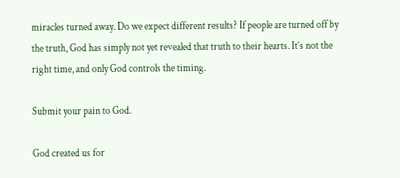miracles turned away. Do we expect different results? If people are turned off by the truth, God has simply not yet revealed that truth to their hearts. It’s not the right time, and only God controls the timing.

Submit your pain to God.

God created us for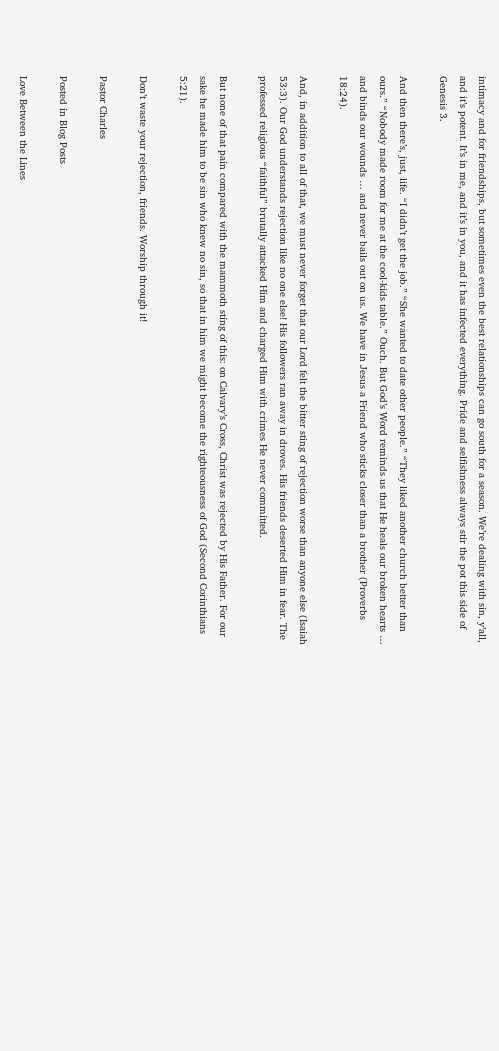intimacy and for friendships, but sometimes even the best relationships can go south for a season. We’re dealing with sin, y’all, and it’s potent. It’s in me, and it’s in you, and it has infected everything. Pride and selfishness always stir the pot this side of Genesis 3.

And then there’s, just, life. “I didn’t get the job.” “She wanted to date other people.” “They liked another church better than ours.” “Nobody made room for me at the cool-kids table.” Ouch. But God’s Word reminds us that He heals our broken hearts … and binds our wounds … and never bails out on us. We have in Jesus a Friend who sticks closer than a brother (Proverbs 18:24).

And, in addition to all of that, we must never forget that our Lord felt the bitter sting of rejection worse than anyone else (Isaiah 53:3). Our God understands rejection like no one else! His followers ran away in droves. His friends deserted Him in fear. The professed religious “faithful” brutally attacked Him and charged Him with crimes He never committed.

But none of that pain compared with the mammoth sting of this: on Calvary’s Cross, Christ was rejected by His Father. For our sake he made him to be sin who knew no sin, so that in him we might become the righteousness of God (Second Corinthians 5:21).

Don’t waste your rejection, friends. Worship through it!

Pastor Charles

Posted in Blog Posts

Love Between the Lines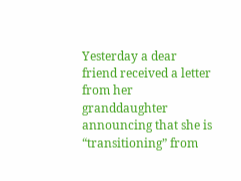Yesterday a dear friend received a letter from her granddaughter announcing that she is “transitioning” from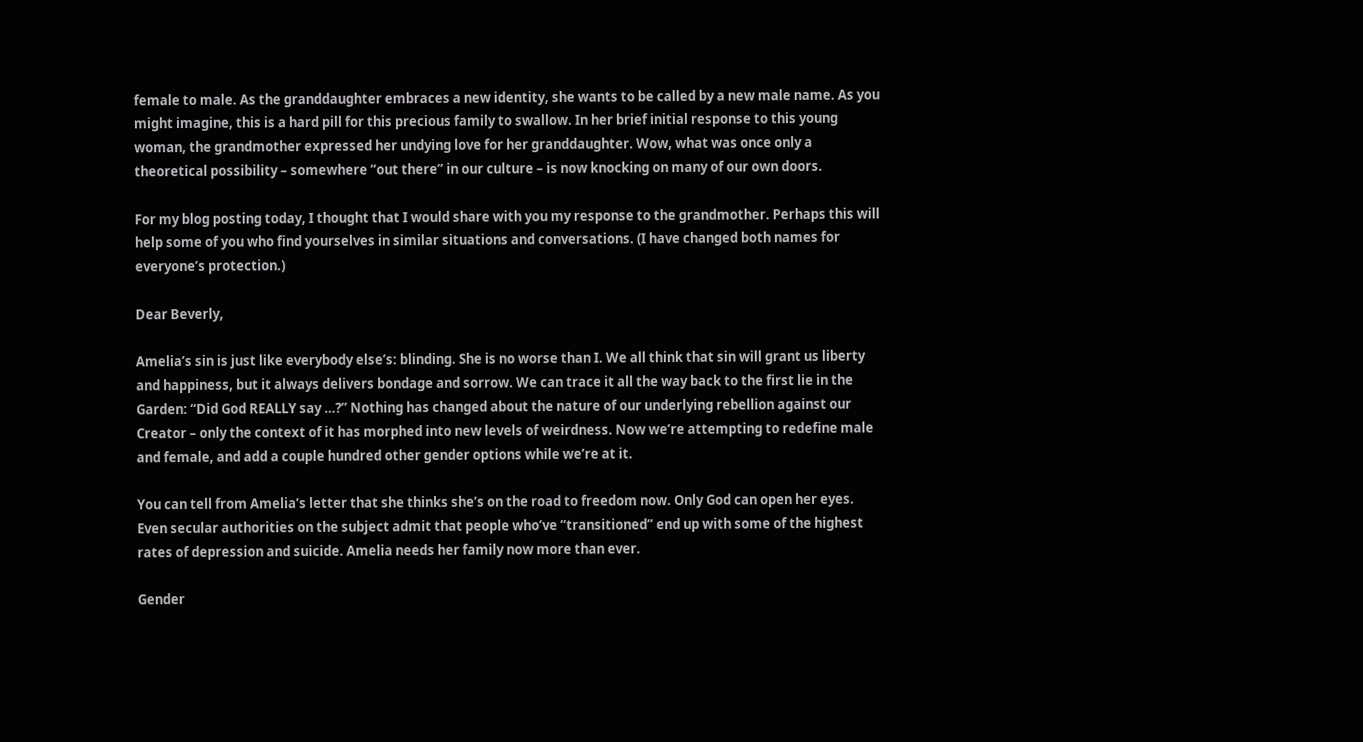female to male. As the granddaughter embraces a new identity, she wants to be called by a new male name. As you might imagine, this is a hard pill for this precious family to swallow. In her brief initial response to this young woman, the grandmother expressed her undying love for her granddaughter. Wow, what was once only a theoretical possibility – somewhere “out there” in our culture – is now knocking on many of our own doors.

For my blog posting today, I thought that I would share with you my response to the grandmother. Perhaps this will help some of you who find yourselves in similar situations and conversations. (I have changed both names for everyone’s protection.)

Dear Beverly,

Amelia’s sin is just like everybody else’s: blinding. She is no worse than I. We all think that sin will grant us liberty and happiness, but it always delivers bondage and sorrow. We can trace it all the way back to the first lie in the Garden: “Did God REALLY say …?” Nothing has changed about the nature of our underlying rebellion against our Creator – only the context of it has morphed into new levels of weirdness. Now we’re attempting to redefine male and female, and add a couple hundred other gender options while we’re at it.

You can tell from Amelia’s letter that she thinks she’s on the road to freedom now. Only God can open her eyes. Even secular authorities on the subject admit that people who’ve “transitioned” end up with some of the highest rates of depression and suicide. Amelia needs her family now more than ever.

Gender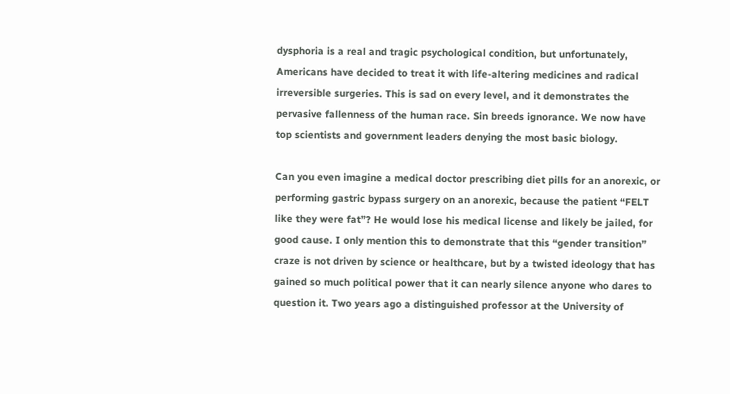dysphoria is a real and tragic psychological condition, but unfortunately, Americans have decided to treat it with life-altering medicines and radical irreversible surgeries. This is sad on every level, and it demonstrates the pervasive fallenness of the human race. Sin breeds ignorance. We now have top scientists and government leaders denying the most basic biology.

Can you even imagine a medical doctor prescribing diet pills for an anorexic, or performing gastric bypass surgery on an anorexic, because the patient “FELT like they were fat”? He would lose his medical license and likely be jailed, for good cause. I only mention this to demonstrate that this “gender transition” craze is not driven by science or healthcare, but by a twisted ideology that has gained so much political power that it can nearly silence anyone who dares to question it. Two years ago a distinguished professor at the University of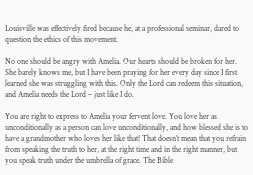Louisville was effectively fired because he, at a professional seminar, dared to question the ethics of this movement.

No one should be angry with Amelia. Our hearts should be broken for her. She barely knows me, but I have been praying for her every day since I first learned she was struggling with this. Only the Lord can redeem this situation, and Amelia needs the Lord – just like I do.

You are right to express to Amelia your fervent love. You love her as unconditionally as a person can love unconditionally, and how blessed she is to have a grandmother who loves her like that! That doesn’t mean that you refrain from speaking the truth to her, at the right time and in the right manner, but you speak truth under the umbrella of grace. The Bible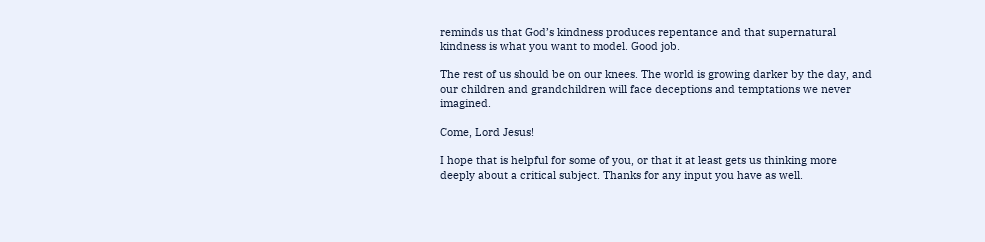reminds us that God’s kindness produces repentance and that supernatural kindness is what you want to model. Good job.

The rest of us should be on our knees. The world is growing darker by the day, and our children and grandchildren will face deceptions and temptations we never imagined.

Come, Lord Jesus!

I hope that is helpful for some of you, or that it at least gets us thinking more deeply about a critical subject. Thanks for any input you have as well.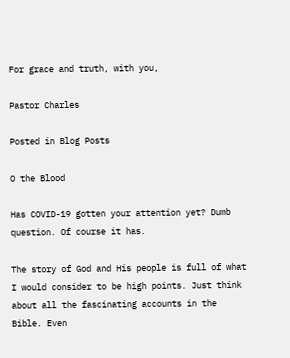For grace and truth, with you,

Pastor Charles

Posted in Blog Posts

O the Blood

Has COVID-19 gotten your attention yet? Dumb question. Of course it has.

The story of God and His people is full of what I would consider to be high points. Just think about all the fascinating accounts in the Bible. Even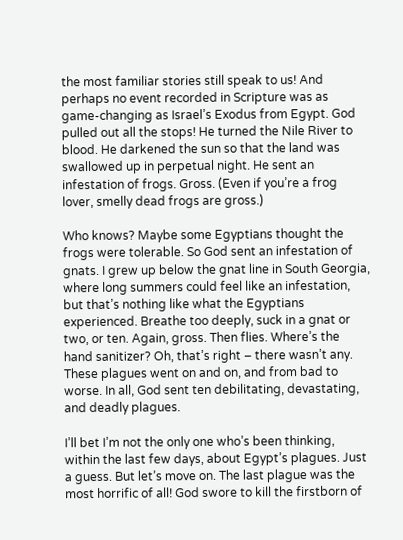the most familiar stories still speak to us! And perhaps no event recorded in Scripture was as game-changing as Israel’s Exodus from Egypt. God pulled out all the stops! He turned the Nile River to blood. He darkened the sun so that the land was swallowed up in perpetual night. He sent an infestation of frogs. Gross. (Even if you’re a frog lover, smelly dead frogs are gross.)

Who knows? Maybe some Egyptians thought the frogs were tolerable. So God sent an infestation of gnats. I grew up below the gnat line in South Georgia, where long summers could feel like an infestation, but that’s nothing like what the Egyptians experienced. Breathe too deeply, suck in a gnat or two, or ten. Again, gross. Then flies. Where’s the hand sanitizer? Oh, that’s right – there wasn’t any. These plagues went on and on, and from bad to worse. In all, God sent ten debilitating, devastating, and deadly plagues.

I’ll bet I’m not the only one who’s been thinking, within the last few days, about Egypt’s plagues. Just a guess. But let’s move on. The last plague was the most horrific of all! God swore to kill the firstborn of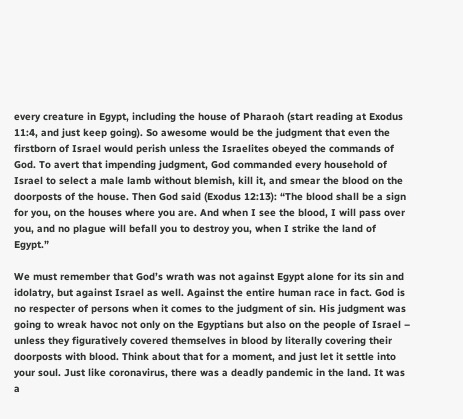every creature in Egypt, including the house of Pharaoh (start reading at Exodus 11:4, and just keep going). So awesome would be the judgment that even the firstborn of Israel would perish unless the Israelites obeyed the commands of God. To avert that impending judgment, God commanded every household of Israel to select a male lamb without blemish, kill it, and smear the blood on the doorposts of the house. Then God said (Exodus 12:13): “The blood shall be a sign for you, on the houses where you are. And when I see the blood, I will pass over you, and no plague will befall you to destroy you, when I strike the land of Egypt.”

We must remember that God’s wrath was not against Egypt alone for its sin and idolatry, but against Israel as well. Against the entire human race in fact. God is no respecter of persons when it comes to the judgment of sin. His judgment was going to wreak havoc not only on the Egyptians but also on the people of Israel – unless they figuratively covered themselves in blood by literally covering their doorposts with blood. Think about that for a moment, and just let it settle into your soul. Just like coronavirus, there was a deadly pandemic in the land. It was a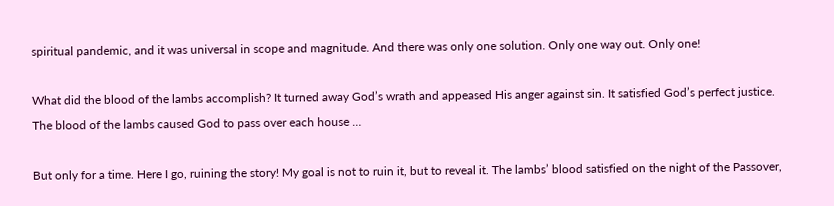spiritual pandemic, and it was universal in scope and magnitude. And there was only one solution. Only one way out. Only one!

What did the blood of the lambs accomplish? It turned away God’s wrath and appeased His anger against sin. It satisfied God’s perfect justice. The blood of the lambs caused God to pass over each house …

But only for a time. Here I go, ruining the story! My goal is not to ruin it, but to reveal it. The lambs’ blood satisfied on the night of the Passover,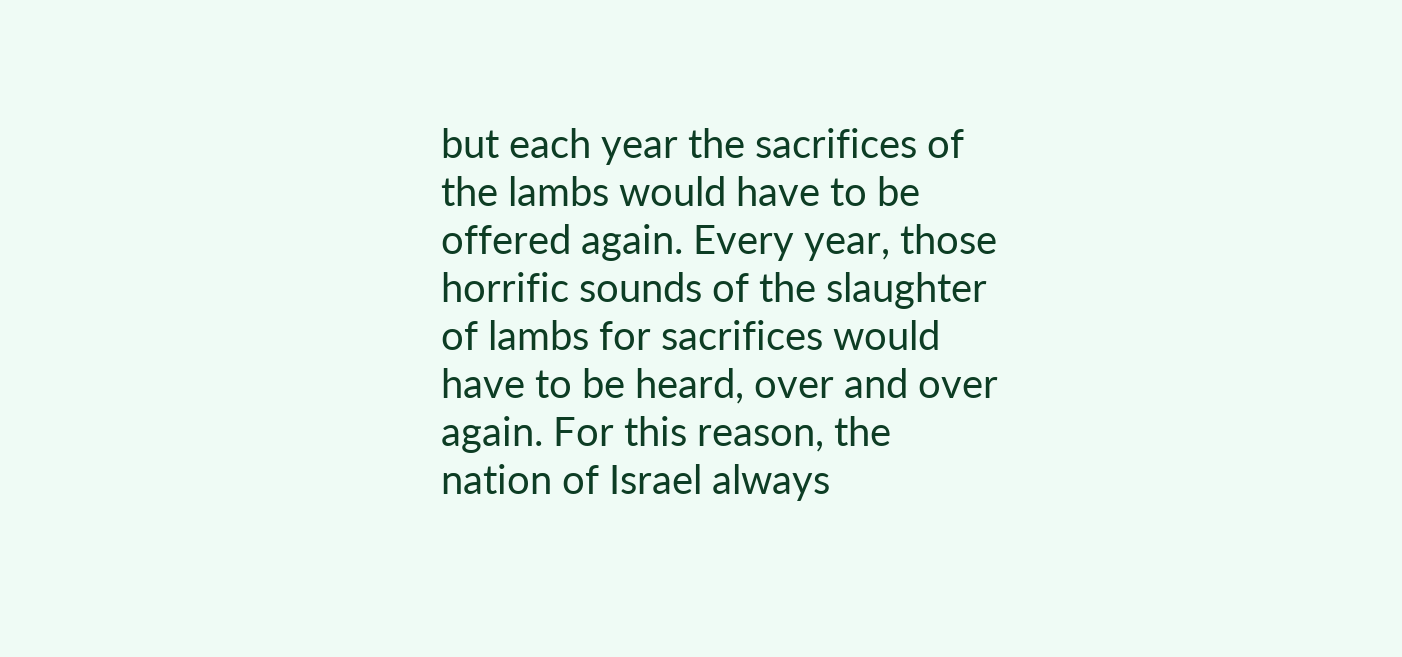but each year the sacrifices of the lambs would have to be offered again. Every year, those horrific sounds of the slaughter of lambs for sacrifices would have to be heard, over and over again. For this reason, the nation of Israel always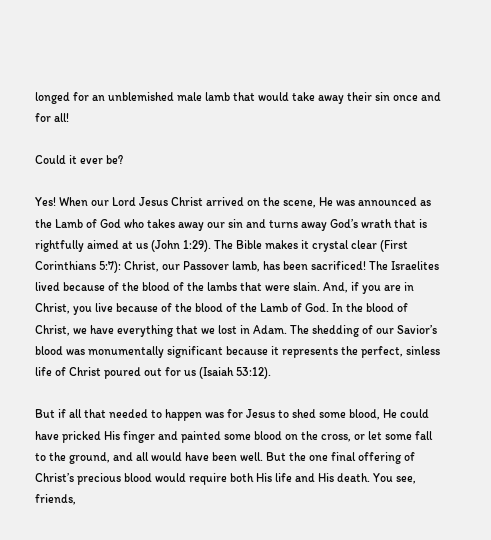longed for an unblemished male lamb that would take away their sin once and for all!

Could it ever be?

Yes! When our Lord Jesus Christ arrived on the scene, He was announced as the Lamb of God who takes away our sin and turns away God’s wrath that is rightfully aimed at us (John 1:29). The Bible makes it crystal clear (First Corinthians 5:7): Christ, our Passover lamb, has been sacrificed! The Israelites lived because of the blood of the lambs that were slain. And, if you are in Christ, you live because of the blood of the Lamb of God. In the blood of Christ, we have everything that we lost in Adam. The shedding of our Savior’s blood was monumentally significant because it represents the perfect, sinless life of Christ poured out for us (Isaiah 53:12).

But if all that needed to happen was for Jesus to shed some blood, He could have pricked His finger and painted some blood on the cross, or let some fall to the ground, and all would have been well. But the one final offering of Christ’s precious blood would require both His life and His death. You see, friends,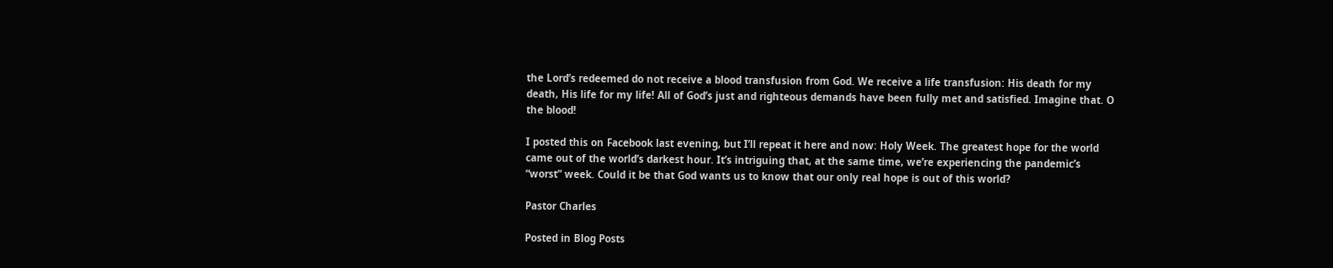the Lord’s redeemed do not receive a blood transfusion from God. We receive a life transfusion: His death for my death, His life for my life! All of God’s just and righteous demands have been fully met and satisfied. Imagine that. O the blood!

I posted this on Facebook last evening, but I’ll repeat it here and now: Holy Week. The greatest hope for the world came out of the world’s darkest hour. It’s intriguing that, at the same time, we’re experiencing the pandemic’s “worst” week. Could it be that God wants us to know that our only real hope is out of this world?

Pastor Charles

Posted in Blog Posts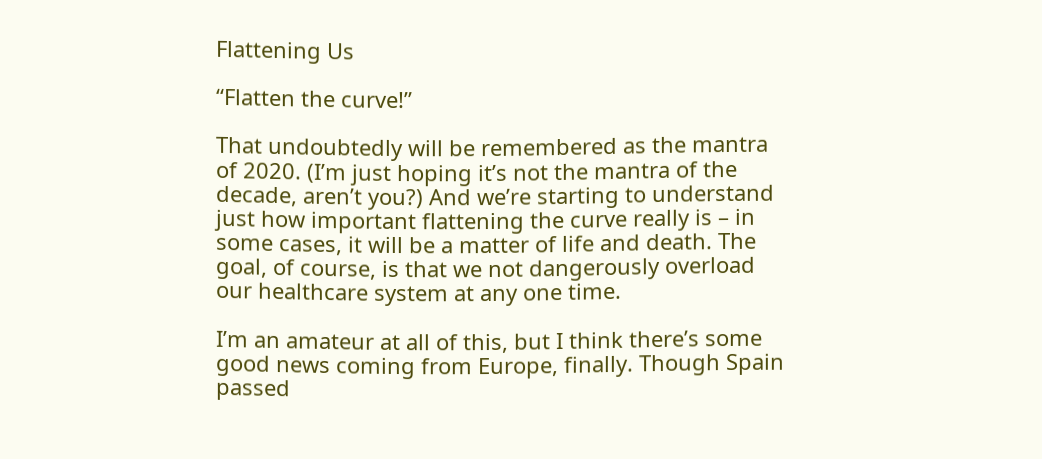Flattening Us

“Flatten the curve!”

That undoubtedly will be remembered as the mantra of 2020. (I’m just hoping it’s not the mantra of the decade, aren’t you?) And we’re starting to understand just how important flattening the curve really is – in some cases, it will be a matter of life and death. The goal, of course, is that we not dangerously overload our healthcare system at any one time.

I’m an amateur at all of this, but I think there’s some good news coming from Europe, finally. Though Spain passed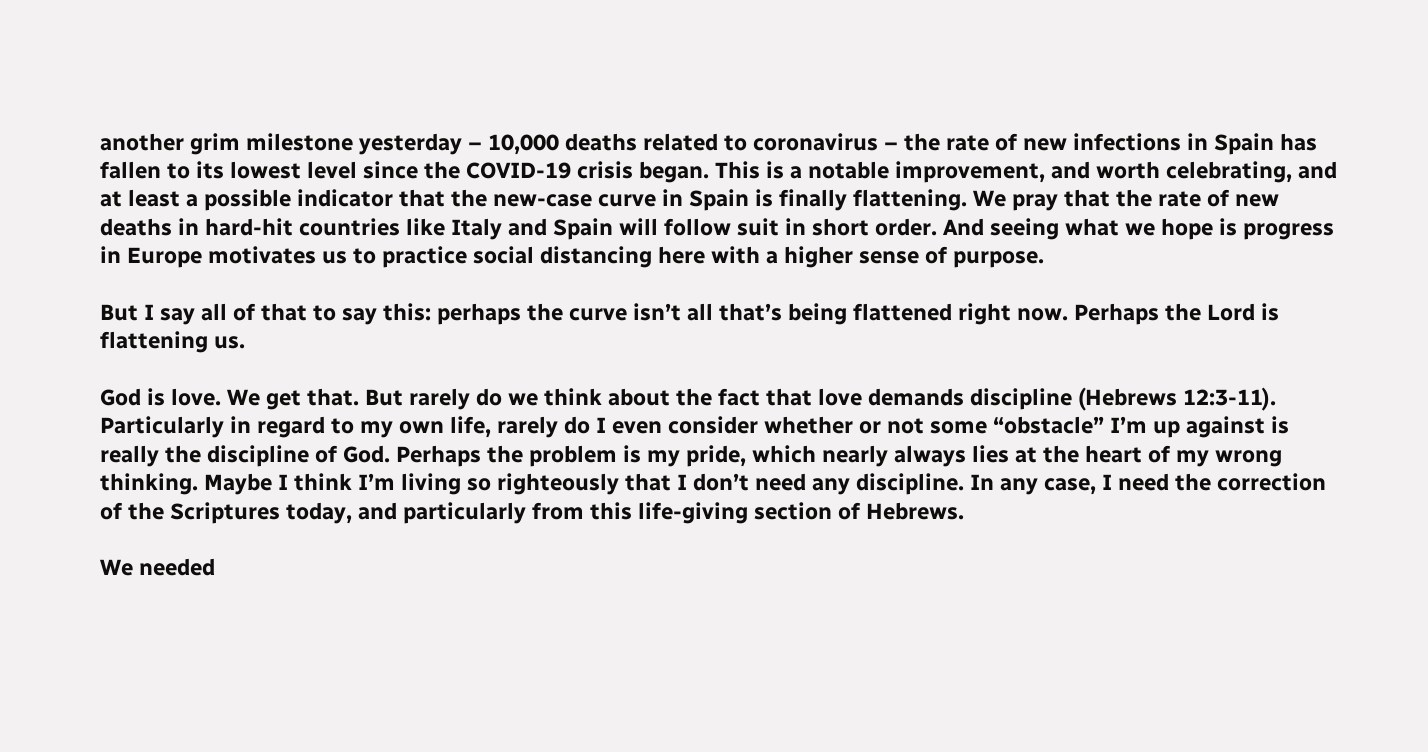another grim milestone yesterday – 10,000 deaths related to coronavirus – the rate of new infections in Spain has fallen to its lowest level since the COVID-19 crisis began. This is a notable improvement, and worth celebrating, and at least a possible indicator that the new-case curve in Spain is finally flattening. We pray that the rate of new deaths in hard-hit countries like Italy and Spain will follow suit in short order. And seeing what we hope is progress in Europe motivates us to practice social distancing here with a higher sense of purpose.

But I say all of that to say this: perhaps the curve isn’t all that’s being flattened right now. Perhaps the Lord is flattening us.

God is love. We get that. But rarely do we think about the fact that love demands discipline (Hebrews 12:3-11). Particularly in regard to my own life, rarely do I even consider whether or not some “obstacle” I’m up against is really the discipline of God. Perhaps the problem is my pride, which nearly always lies at the heart of my wrong thinking. Maybe I think I’m living so righteously that I don’t need any discipline. In any case, I need the correction of the Scriptures today, and particularly from this life-giving section of Hebrews.

We needed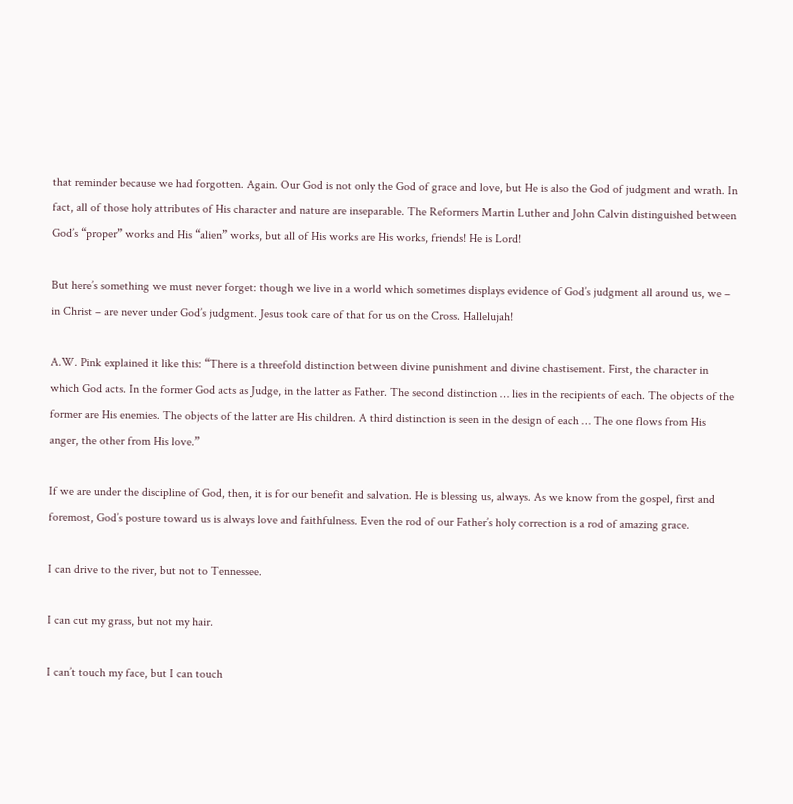that reminder because we had forgotten. Again. Our God is not only the God of grace and love, but He is also the God of judgment and wrath. In fact, all of those holy attributes of His character and nature are inseparable. The Reformers Martin Luther and John Calvin distinguished between God’s “proper” works and His “alien” works, but all of His works are His works, friends! He is Lord!

But here’s something we must never forget: though we live in a world which sometimes displays evidence of God’s judgment all around us, we – in Christ – are never under God’s judgment. Jesus took care of that for us on the Cross. Hallelujah!

A.W. Pink explained it like this: “There is a threefold distinction between divine punishment and divine chastisement. First, the character in which God acts. In the former God acts as Judge, in the latter as Father. The second distinction … lies in the recipients of each. The objects of the former are His enemies. The objects of the latter are His children. A third distinction is seen in the design of each … The one flows from His anger, the other from His love.”

If we are under the discipline of God, then, it is for our benefit and salvation. He is blessing us, always. As we know from the gospel, first and foremost, God’s posture toward us is always love and faithfulness. Even the rod of our Father’s holy correction is a rod of amazing grace.

I can drive to the river, but not to Tennessee.

I can cut my grass, but not my hair.

I can’t touch my face, but I can touch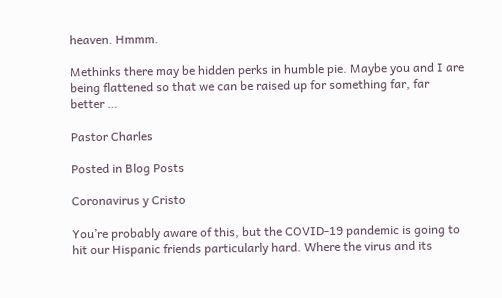heaven. Hmmm.

Methinks there may be hidden perks in humble pie. Maybe you and I are being flattened so that we can be raised up for something far, far better …

Pastor Charles

Posted in Blog Posts

Coronavirus y Cristo

You’re probably aware of this, but the COVID-19 pandemic is going to hit our Hispanic friends particularly hard. Where the virus and its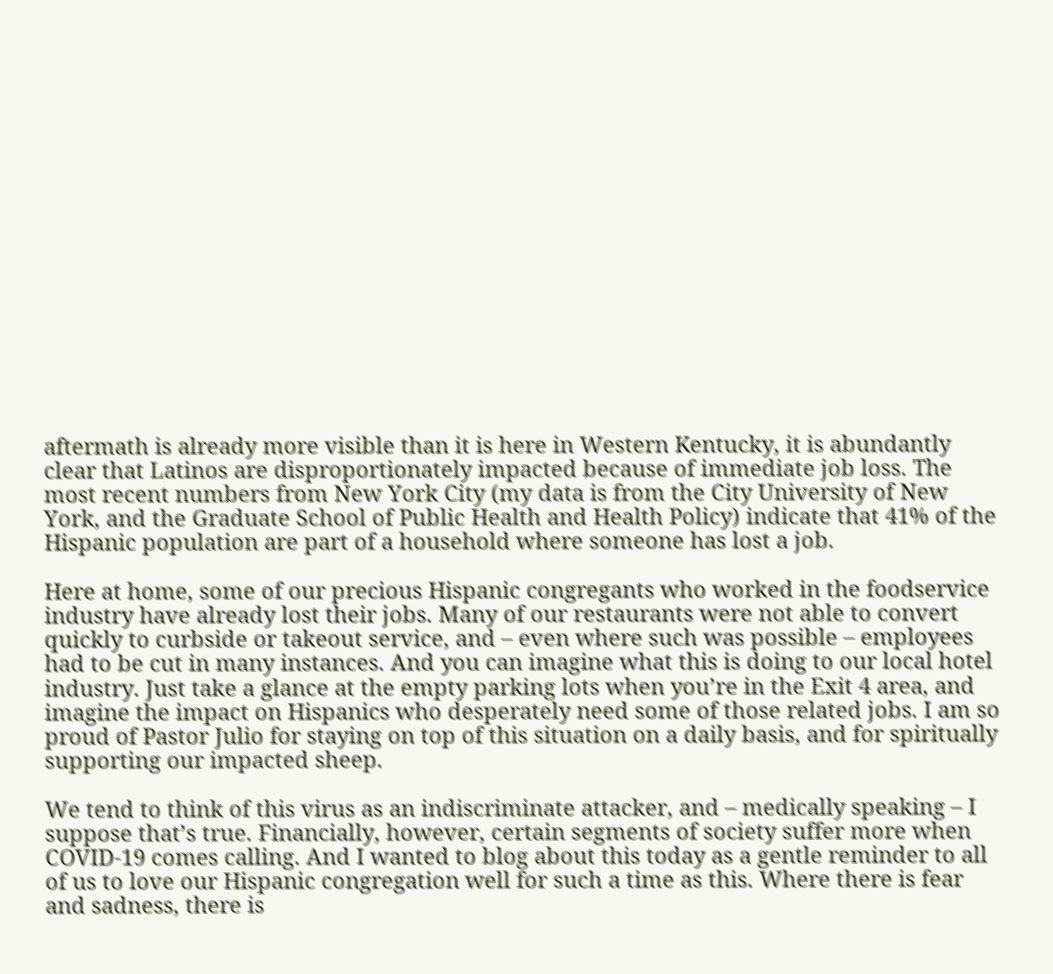aftermath is already more visible than it is here in Western Kentucky, it is abundantly clear that Latinos are disproportionately impacted because of immediate job loss. The most recent numbers from New York City (my data is from the City University of New York, and the Graduate School of Public Health and Health Policy) indicate that 41% of the Hispanic population are part of a household where someone has lost a job.

Here at home, some of our precious Hispanic congregants who worked in the foodservice industry have already lost their jobs. Many of our restaurants were not able to convert quickly to curbside or takeout service, and – even where such was possible – employees had to be cut in many instances. And you can imagine what this is doing to our local hotel industry. Just take a glance at the empty parking lots when you’re in the Exit 4 area, and imagine the impact on Hispanics who desperately need some of those related jobs. I am so proud of Pastor Julio for staying on top of this situation on a daily basis, and for spiritually supporting our impacted sheep.

We tend to think of this virus as an indiscriminate attacker, and – medically speaking – I suppose that’s true. Financially, however, certain segments of society suffer more when COVID-19 comes calling. And I wanted to blog about this today as a gentle reminder to all of us to love our Hispanic congregation well for such a time as this. Where there is fear and sadness, there is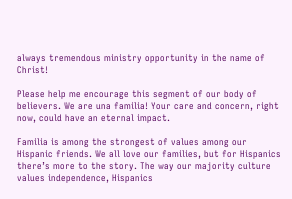always tremendous ministry opportunity in the name of Christ!

Please help me encourage this segment of our body of believers. We are una familia! Your care and concern, right now, could have an eternal impact.

Familia is among the strongest of values among our Hispanic friends. We all love our families, but for Hispanics there’s more to the story. The way our majority culture values independence, Hispanics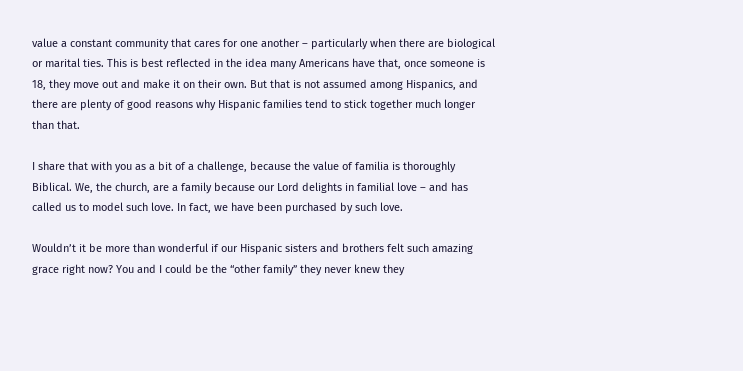value a constant community that cares for one another – particularly when there are biological or marital ties. This is best reflected in the idea many Americans have that, once someone is 18, they move out and make it on their own. But that is not assumed among Hispanics, and there are plenty of good reasons why Hispanic families tend to stick together much longer than that.

I share that with you as a bit of a challenge, because the value of familia is thoroughly Biblical. We, the church, are a family because our Lord delights in familial love – and has called us to model such love. In fact, we have been purchased by such love.

Wouldn’t it be more than wonderful if our Hispanic sisters and brothers felt such amazing grace right now? You and I could be the “other family” they never knew they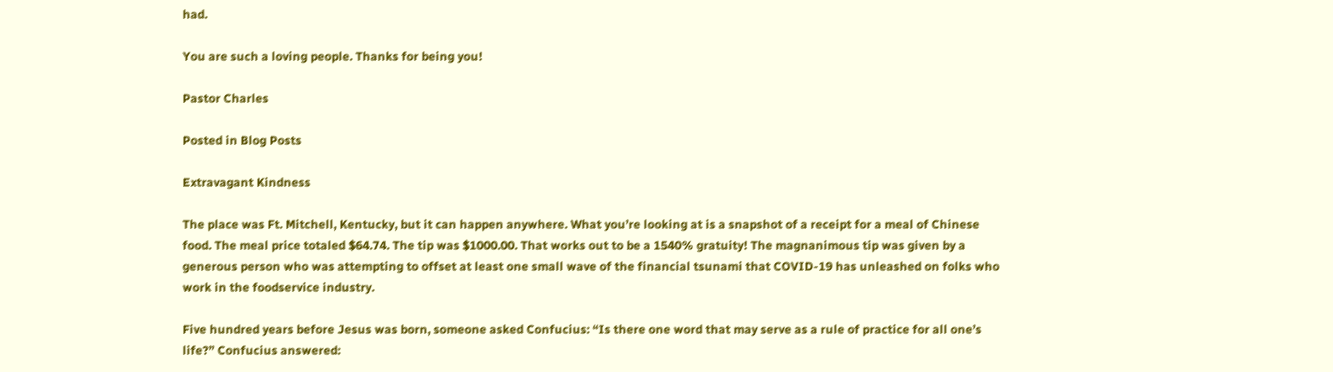had.

You are such a loving people. Thanks for being you!

Pastor Charles

Posted in Blog Posts

Extravagant Kindness

The place was Ft. Mitchell, Kentucky, but it can happen anywhere. What you’re looking at is a snapshot of a receipt for a meal of Chinese food. The meal price totaled $64.74. The tip was $1000.00. That works out to be a 1540% gratuity! The magnanimous tip was given by a generous person who was attempting to offset at least one small wave of the financial tsunami that COVID-19 has unleashed on folks who work in the foodservice industry.

Five hundred years before Jesus was born, someone asked Confucius: “Is there one word that may serve as a rule of practice for all one’s life?” Confucius answered: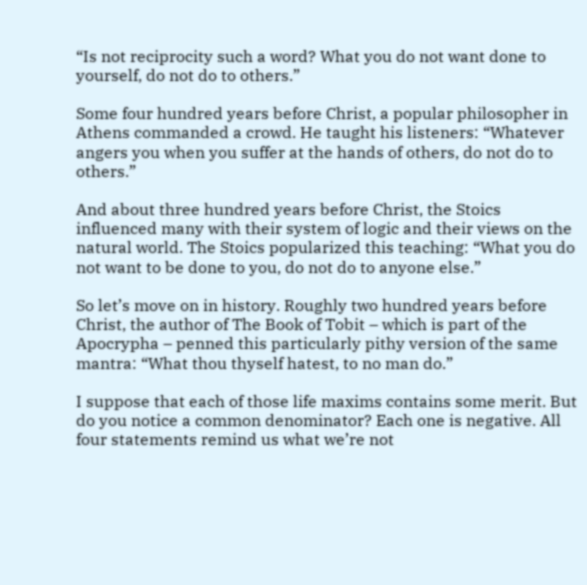“Is not reciprocity such a word? What you do not want done to yourself, do not do to others.”

Some four hundred years before Christ, a popular philosopher in Athens commanded a crowd. He taught his listeners: “Whatever angers you when you suffer at the hands of others, do not do to others.”

And about three hundred years before Christ, the Stoics influenced many with their system of logic and their views on the natural world. The Stoics popularized this teaching: “What you do not want to be done to you, do not do to anyone else.”

So let’s move on in history. Roughly two hundred years before Christ, the author of The Book of Tobit – which is part of the Apocrypha – penned this particularly pithy version of the same mantra: “What thou thyself hatest, to no man do.”

I suppose that each of those life maxims contains some merit. But do you notice a common denominator? Each one is negative. All four statements remind us what we’re not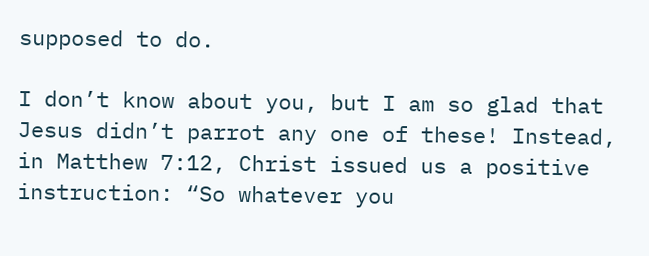supposed to do.

I don’t know about you, but I am so glad that Jesus didn’t parrot any one of these! Instead, in Matthew 7:12, Christ issued us a positive instruction: “So whatever you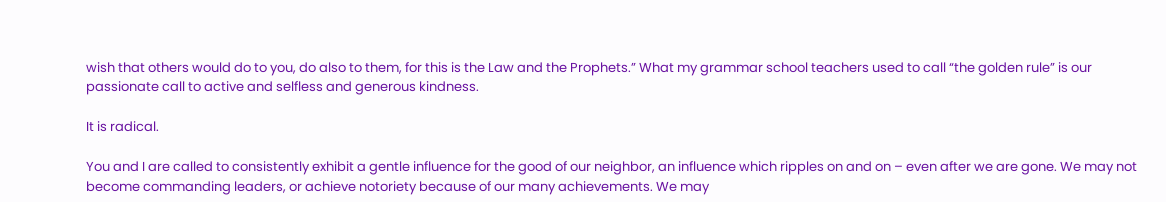wish that others would do to you, do also to them, for this is the Law and the Prophets.” What my grammar school teachers used to call “the golden rule” is our passionate call to active and selfless and generous kindness.

It is radical.

You and I are called to consistently exhibit a gentle influence for the good of our neighbor, an influence which ripples on and on – even after we are gone. We may not become commanding leaders, or achieve notoriety because of our many achievements. We may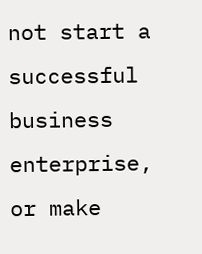not start a successful business enterprise, or make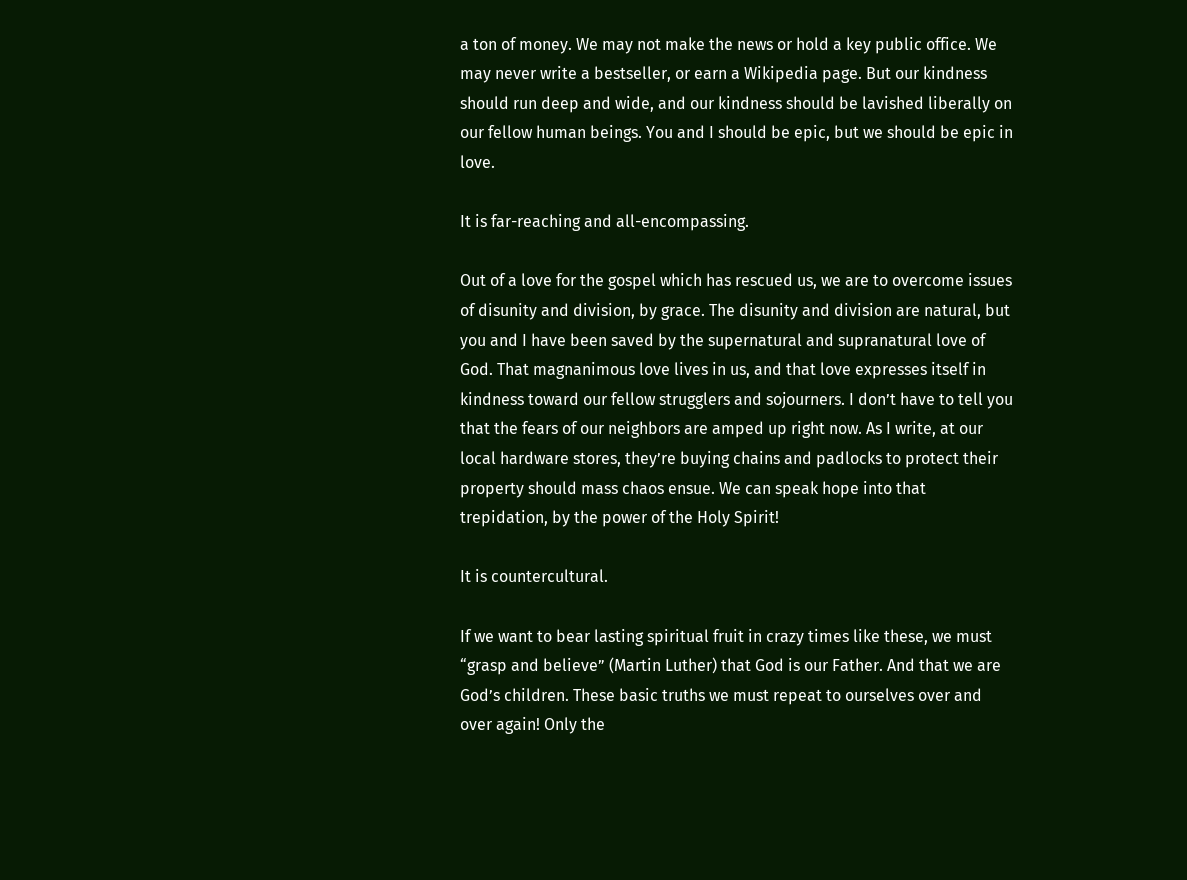a ton of money. We may not make the news or hold a key public office. We may never write a bestseller, or earn a Wikipedia page. But our kindness should run deep and wide, and our kindness should be lavished liberally on our fellow human beings. You and I should be epic, but we should be epic in love.

It is far-reaching and all-encompassing.

Out of a love for the gospel which has rescued us, we are to overcome issues of disunity and division, by grace. The disunity and division are natural, but you and I have been saved by the supernatural and supranatural love of God. That magnanimous love lives in us, and that love expresses itself in kindness toward our fellow strugglers and sojourners. I don’t have to tell you that the fears of our neighbors are amped up right now. As I write, at our local hardware stores, they’re buying chains and padlocks to protect their property should mass chaos ensue. We can speak hope into that trepidation, by the power of the Holy Spirit!

It is countercultural.

If we want to bear lasting spiritual fruit in crazy times like these, we must “grasp and believe” (Martin Luther) that God is our Father. And that we are God’s children. These basic truths we must repeat to ourselves over and over again! Only the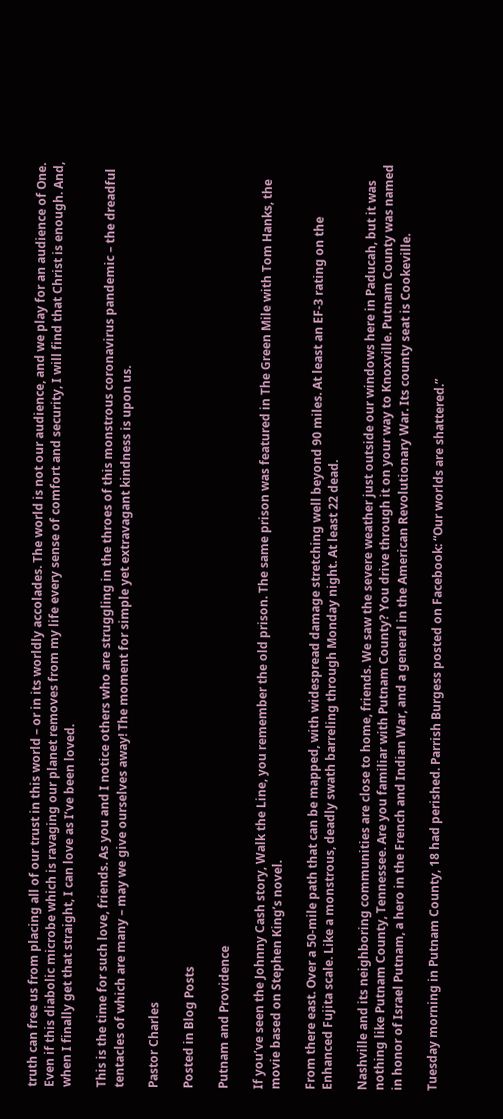truth can free us from placing all of our trust in this world – or in its worldly accolades. The world is not our audience, and we play for an audience of One. Even if this diabolic microbe which is ravaging our planet removes from my life every sense of comfort and security, I will find that Christ is enough. And, when I finally get that straight, I can love as I’ve been loved.

This is the time for such love, friends. As you and I notice others who are struggling in the throes of this monstrous coronavirus pandemic – the dreadful tentacles of which are many – may we give ourselves away! The moment for simple yet extravagant kindness is upon us.

Pastor Charles

Posted in Blog Posts

Putnam and Providence

If you’ve seen the Johnny Cash story, Walk the Line, you remember the old prison. The same prison was featured in The Green Mile with Tom Hanks, the movie based on Stephen King’s novel.

From there east. Over a 50-mile path that can be mapped, with widespread damage stretching well beyond 90 miles. At least an EF-3 rating on the Enhanced Fujita scale. Like a monstrous, deadly swath barreling through Monday night. At least 22 dead.

Nashville and its neighboring communities are close to home, friends. We saw the severe weather just outside our windows here in Paducah, but it was nothing like Putnam County, Tennessee. Are you familiar with Putnam County? You drive through it on your way to Knoxville. Putnam County was named in honor of Israel Putnam, a hero in the French and Indian War, and a general in the American Revolutionary War. Its county seat is Cookeville.

Tuesday morning in Putnam County, 18 had perished. Parrish Burgess posted on Facebook: “Our worlds are shattered.”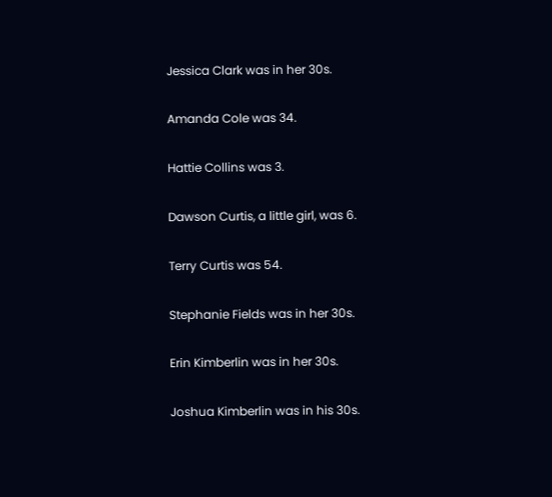Jessica Clark was in her 30s.

Amanda Cole was 34.

Hattie Collins was 3.

Dawson Curtis, a little girl, was 6.

Terry Curtis was 54.

Stephanie Fields was in her 30s.

Erin Kimberlin was in her 30s.

Joshua Kimberlin was in his 30s.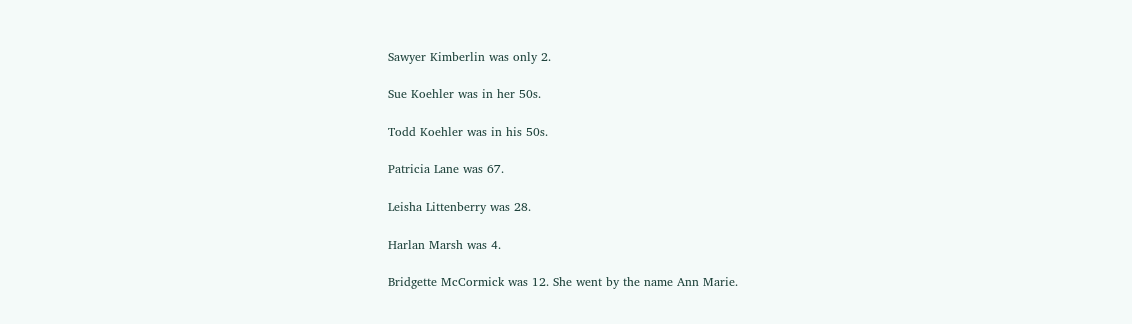Sawyer Kimberlin was only 2.

Sue Koehler was in her 50s.

Todd Koehler was in his 50s.

Patricia Lane was 67.

Leisha Littenberry was 28.

Harlan Marsh was 4.

Bridgette McCormick was 12. She went by the name Ann Marie.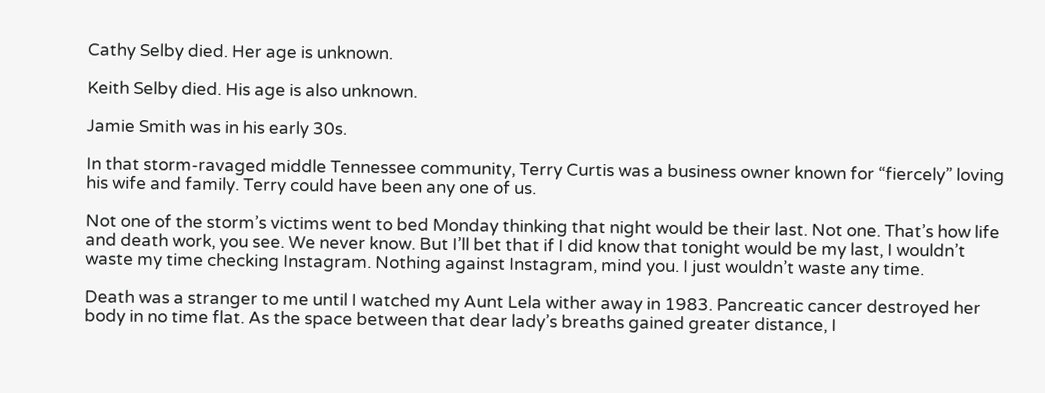Cathy Selby died. Her age is unknown.

Keith Selby died. His age is also unknown.

Jamie Smith was in his early 30s.

In that storm-ravaged middle Tennessee community, Terry Curtis was a business owner known for “fiercely” loving his wife and family. Terry could have been any one of us.

Not one of the storm’s victims went to bed Monday thinking that night would be their last. Not one. That’s how life and death work, you see. We never know. But I’ll bet that if I did know that tonight would be my last, I wouldn’t waste my time checking Instagram. Nothing against Instagram, mind you. I just wouldn’t waste any time.

Death was a stranger to me until I watched my Aunt Lela wither away in 1983. Pancreatic cancer destroyed her body in no time flat. As the space between that dear lady’s breaths gained greater distance, I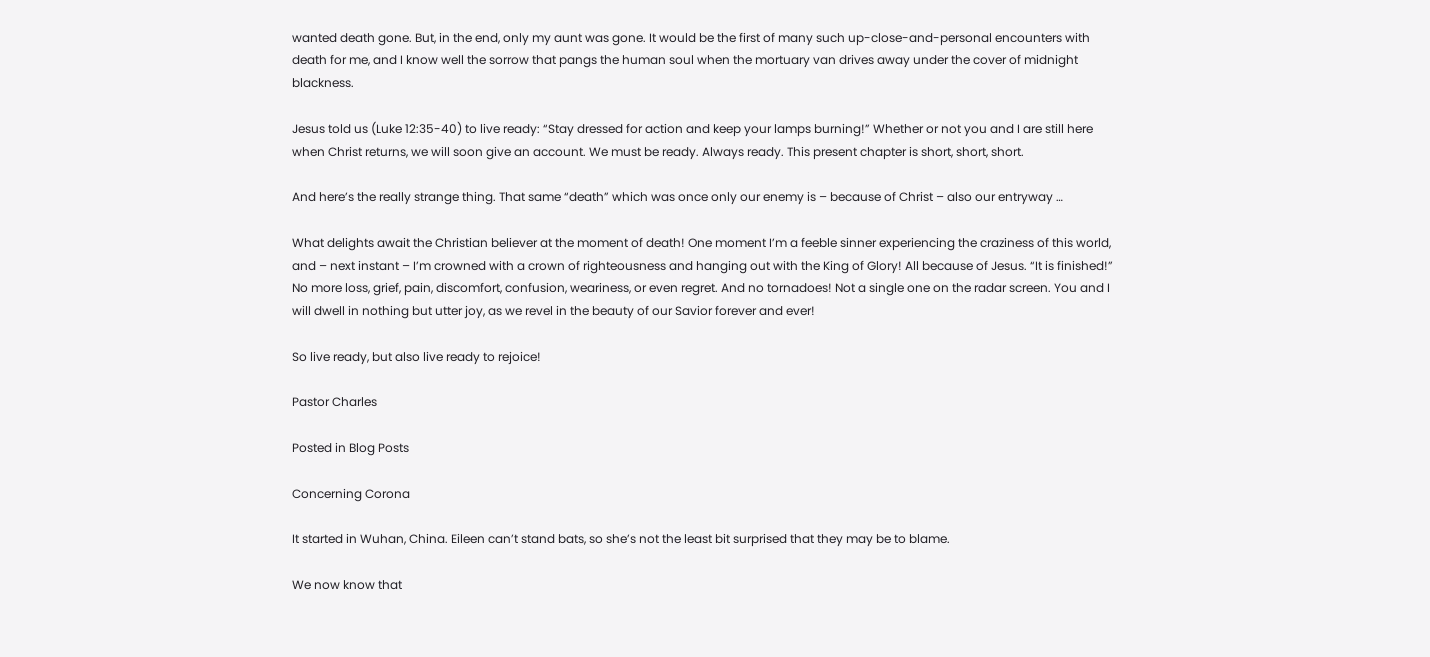wanted death gone. But, in the end, only my aunt was gone. It would be the first of many such up-close-and-personal encounters with death for me, and I know well the sorrow that pangs the human soul when the mortuary van drives away under the cover of midnight blackness.

Jesus told us (Luke 12:35-40) to live ready: “Stay dressed for action and keep your lamps burning!” Whether or not you and I are still here when Christ returns, we will soon give an account. We must be ready. Always ready. This present chapter is short, short, short.

And here’s the really strange thing. That same “death” which was once only our enemy is – because of Christ – also our entryway …

What delights await the Christian believer at the moment of death! One moment I’m a feeble sinner experiencing the craziness of this world, and – next instant – I’m crowned with a crown of righteousness and hanging out with the King of Glory! All because of Jesus. “It is finished!” No more loss, grief, pain, discomfort, confusion, weariness, or even regret. And no tornadoes! Not a single one on the radar screen. You and I will dwell in nothing but utter joy, as we revel in the beauty of our Savior forever and ever!

So live ready, but also live ready to rejoice!

Pastor Charles

Posted in Blog Posts

Concerning Corona

It started in Wuhan, China. Eileen can’t stand bats, so she’s not the least bit surprised that they may be to blame.

We now know that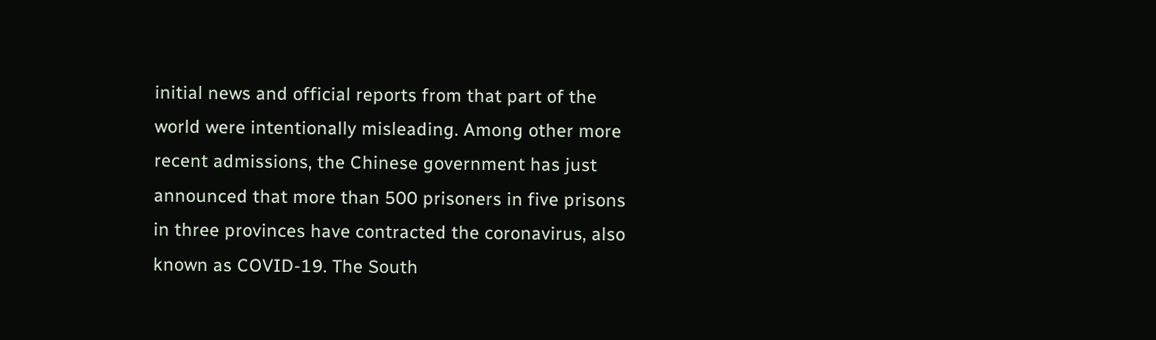initial news and official reports from that part of the world were intentionally misleading. Among other more recent admissions, the Chinese government has just announced that more than 500 prisoners in five prisons in three provinces have contracted the coronavirus, also known as COVID-19. The South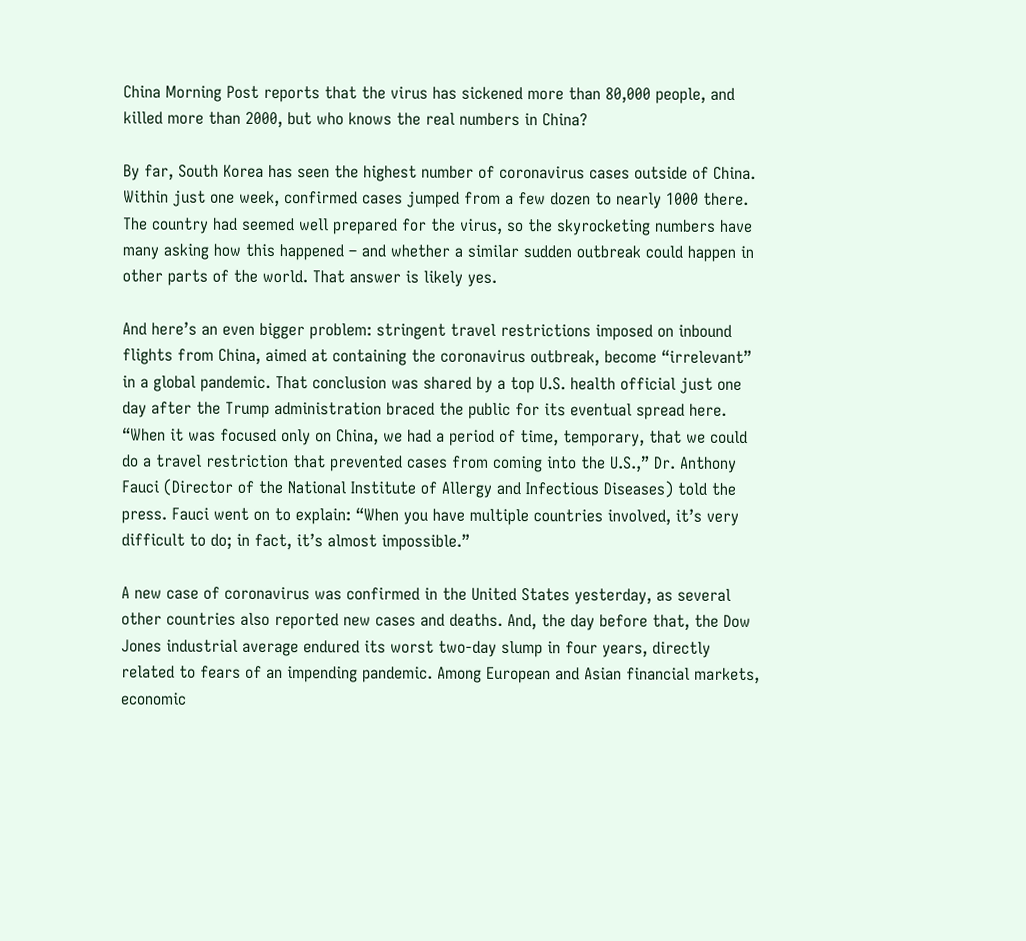China Morning Post reports that the virus has sickened more than 80,000 people, and killed more than 2000, but who knows the real numbers in China?

By far, South Korea has seen the highest number of coronavirus cases outside of China. Within just one week, confirmed cases jumped from a few dozen to nearly 1000 there. The country had seemed well prepared for the virus, so the skyrocketing numbers have many asking how this happened – and whether a similar sudden outbreak could happen in other parts of the world. That answer is likely yes.

And here’s an even bigger problem: stringent travel restrictions imposed on inbound flights from China, aimed at containing the coronavirus outbreak, become “irrelevant” in a global pandemic. That conclusion was shared by a top U.S. health official just one day after the Trump administration braced the public for its eventual spread here. “When it was focused only on China, we had a period of time, temporary, that we could do a travel restriction that prevented cases from coming into the U.S.,” Dr. Anthony Fauci (Director of the National Institute of Allergy and Infectious Diseases) told the press. Fauci went on to explain: “When you have multiple countries involved, it’s very difficult to do; in fact, it’s almost impossible.”

A new case of coronavirus was confirmed in the United States yesterday, as several other countries also reported new cases and deaths. And, the day before that, the Dow Jones industrial average endured its worst two-day slump in four years, directly related to fears of an impending pandemic. Among European and Asian financial markets, economic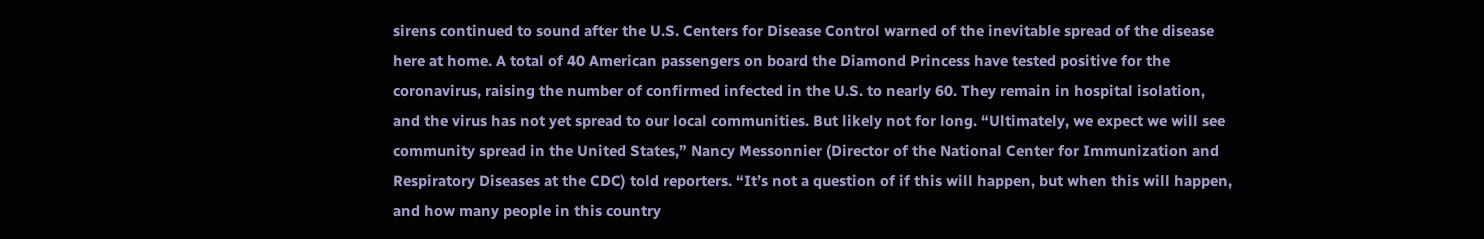sirens continued to sound after the U.S. Centers for Disease Control warned of the inevitable spread of the disease here at home. A total of 40 American passengers on board the Diamond Princess have tested positive for the coronavirus, raising the number of confirmed infected in the U.S. to nearly 60. They remain in hospital isolation, and the virus has not yet spread to our local communities. But likely not for long. “Ultimately, we expect we will see community spread in the United States,” Nancy Messonnier (Director of the National Center for Immunization and Respiratory Diseases at the CDC) told reporters. “It’s not a question of if this will happen, but when this will happen, and how many people in this country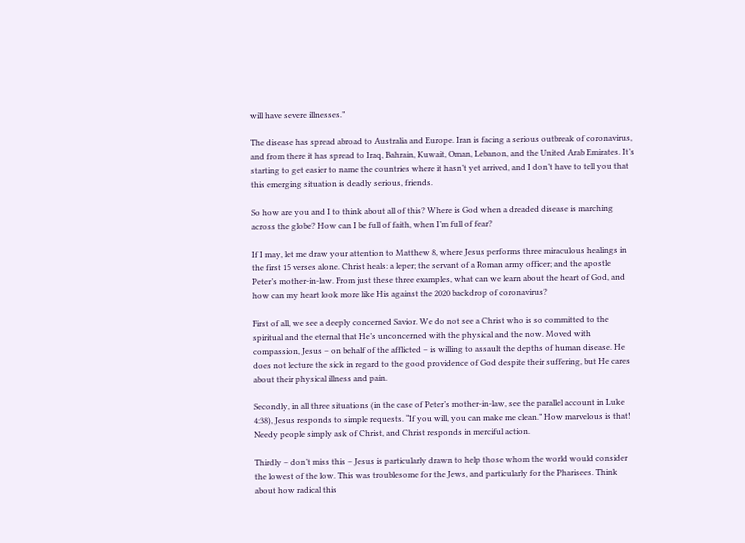will have severe illnesses.”

The disease has spread abroad to Australia and Europe. Iran is facing a serious outbreak of coronavirus, and from there it has spread to Iraq, Bahrain, Kuwait, Oman, Lebanon, and the United Arab Emirates. It’s starting to get easier to name the countries where it hasn’t yet arrived, and I don’t have to tell you that this emerging situation is deadly serious, friends.

So how are you and I to think about all of this? Where is God when a dreaded disease is marching across the globe? How can I be full of faith, when I’m full of fear?

If I may, let me draw your attention to Matthew 8, where Jesus performs three miraculous healings in the first 15 verses alone. Christ heals: a leper; the servant of a Roman army officer; and the apostle Peter’s mother-in-law. From just these three examples, what can we learn about the heart of God, and how can my heart look more like His against the 2020 backdrop of coronavirus?

First of all, we see a deeply concerned Savior. We do not see a Christ who is so committed to the spiritual and the eternal that He’s unconcerned with the physical and the now. Moved with compassion, Jesus – on behalf of the afflicted – is willing to assault the depths of human disease. He does not lecture the sick in regard to the good providence of God despite their suffering, but He cares about their physical illness and pain.

Secondly, in all three situations (in the case of Peter’s mother-in-law, see the parallel account in Luke 4:38), Jesus responds to simple requests. “If you will, you can make me clean.” How marvelous is that! Needy people simply ask of Christ, and Christ responds in merciful action.

Thirdly – don’t miss this – Jesus is particularly drawn to help those whom the world would consider the lowest of the low. This was troublesome for the Jews, and particularly for the Pharisees. Think about how radical this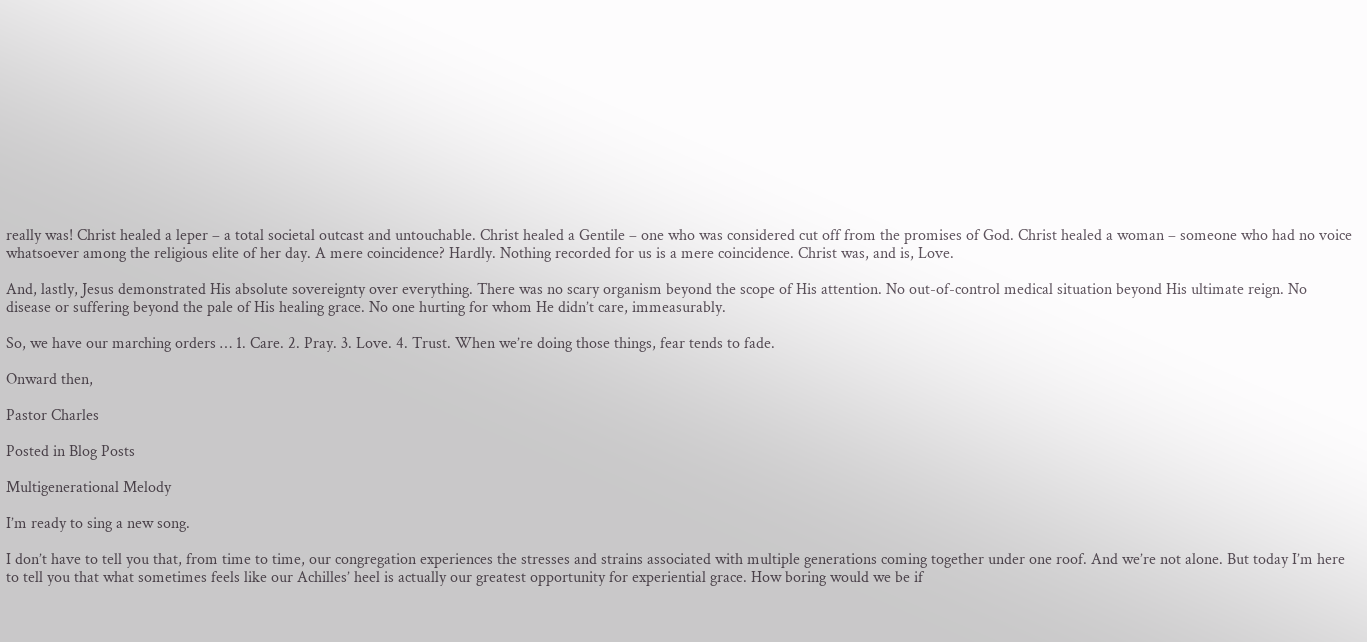really was! Christ healed a leper – a total societal outcast and untouchable. Christ healed a Gentile – one who was considered cut off from the promises of God. Christ healed a woman – someone who had no voice whatsoever among the religious elite of her day. A mere coincidence? Hardly. Nothing recorded for us is a mere coincidence. Christ was, and is, Love.

And, lastly, Jesus demonstrated His absolute sovereignty over everything. There was no scary organism beyond the scope of His attention. No out-of-control medical situation beyond His ultimate reign. No disease or suffering beyond the pale of His healing grace. No one hurting for whom He didn’t care, immeasurably.

So, we have our marching orders … 1. Care. 2. Pray. 3. Love. 4. Trust. When we’re doing those things, fear tends to fade.

Onward then,

Pastor Charles

Posted in Blog Posts

Multigenerational Melody

I’m ready to sing a new song.

I don’t have to tell you that, from time to time, our congregation experiences the stresses and strains associated with multiple generations coming together under one roof. And we’re not alone. But today I’m here to tell you that what sometimes feels like our Achilles’ heel is actually our greatest opportunity for experiential grace. How boring would we be if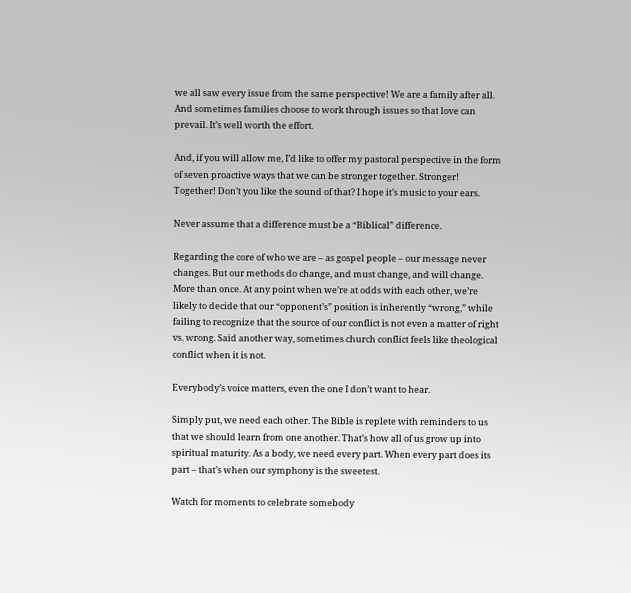we all saw every issue from the same perspective! We are a family after all. And sometimes families choose to work through issues so that love can prevail. It’s well worth the effort.

And, if you will allow me, I’d like to offer my pastoral perspective in the form of seven proactive ways that we can be stronger together. Stronger! Together! Don’t you like the sound of that? I hope it’s music to your ears.

Never assume that a difference must be a “Biblical” difference.

Regarding the core of who we are – as gospel people – our message never changes. But our methods do change, and must change, and will change. More than once. At any point when we’re at odds with each other, we’re likely to decide that our “opponent’s” position is inherently “wrong,” while failing to recognize that the source of our conflict is not even a matter of right vs. wrong. Said another way, sometimes church conflict feels like theological conflict when it is not.

Everybody’s voice matters, even the one I don’t want to hear.

Simply put, we need each other. The Bible is replete with reminders to us that we should learn from one another. That’s how all of us grow up into spiritual maturity. As a body, we need every part. When every part does its part – that’s when our symphony is the sweetest.

Watch for moments to celebrate somebody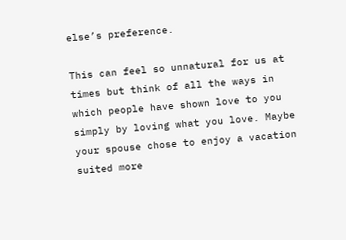else’s preference.

This can feel so unnatural for us at times but think of all the ways in which people have shown love to you simply by loving what you love. Maybe your spouse chose to enjoy a vacation suited more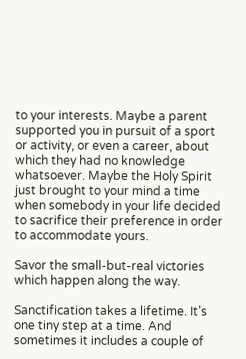to your interests. Maybe a parent supported you in pursuit of a sport or activity, or even a career, about which they had no knowledge whatsoever. Maybe the Holy Spirit just brought to your mind a time when somebody in your life decided to sacrifice their preference in order to accommodate yours.

Savor the small-but-real victories which happen along the way.

Sanctification takes a lifetime. It’s one tiny step at a time. And sometimes it includes a couple of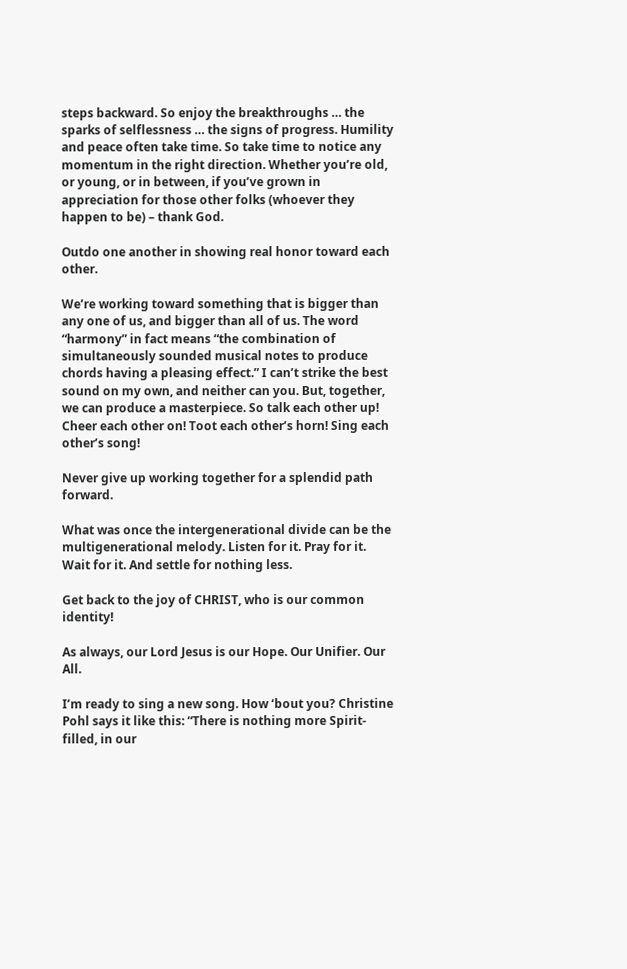steps backward. So enjoy the breakthroughs … the sparks of selflessness … the signs of progress. Humility and peace often take time. So take time to notice any momentum in the right direction. Whether you’re old, or young, or in between, if you’ve grown in appreciation for those other folks (whoever they happen to be) – thank God.

Outdo one another in showing real honor toward each other.

We’re working toward something that is bigger than any one of us, and bigger than all of us. The word “harmony” in fact means “the combination of simultaneously sounded musical notes to produce chords having a pleasing effect.” I can’t strike the best sound on my own, and neither can you. But, together, we can produce a masterpiece. So talk each other up! Cheer each other on! Toot each other’s horn! Sing each other’s song!

Never give up working together for a splendid path forward.

What was once the intergenerational divide can be the multigenerational melody. Listen for it. Pray for it. Wait for it. And settle for nothing less.

Get back to the joy of CHRIST, who is our common identity!

As always, our Lord Jesus is our Hope. Our Unifier. Our All.

I’m ready to sing a new song. How ‘bout you? Christine Pohl says it like this: “There is nothing more Spirit-filled, in our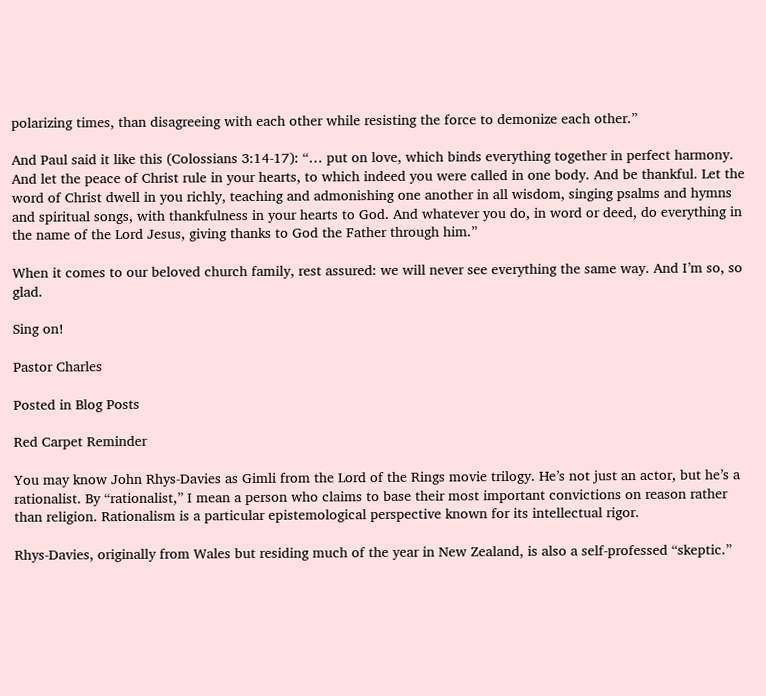polarizing times, than disagreeing with each other while resisting the force to demonize each other.”

And Paul said it like this (Colossians 3:14-17): “… put on love, which binds everything together in perfect harmony. And let the peace of Christ rule in your hearts, to which indeed you were called in one body. And be thankful. Let the word of Christ dwell in you richly, teaching and admonishing one another in all wisdom, singing psalms and hymns and spiritual songs, with thankfulness in your hearts to God. And whatever you do, in word or deed, do everything in the name of the Lord Jesus, giving thanks to God the Father through him.”

When it comes to our beloved church family, rest assured: we will never see everything the same way. And I’m so, so glad.

Sing on!

Pastor Charles

Posted in Blog Posts

Red Carpet Reminder

You may know John Rhys-Davies as Gimli from the Lord of the Rings movie trilogy. He’s not just an actor, but he’s a rationalist. By “rationalist,” I mean a person who claims to base their most important convictions on reason rather than religion. Rationalism is a particular epistemological perspective known for its intellectual rigor.

Rhys-Davies, originally from Wales but residing much of the year in New Zealand, is also a self-professed “skeptic.”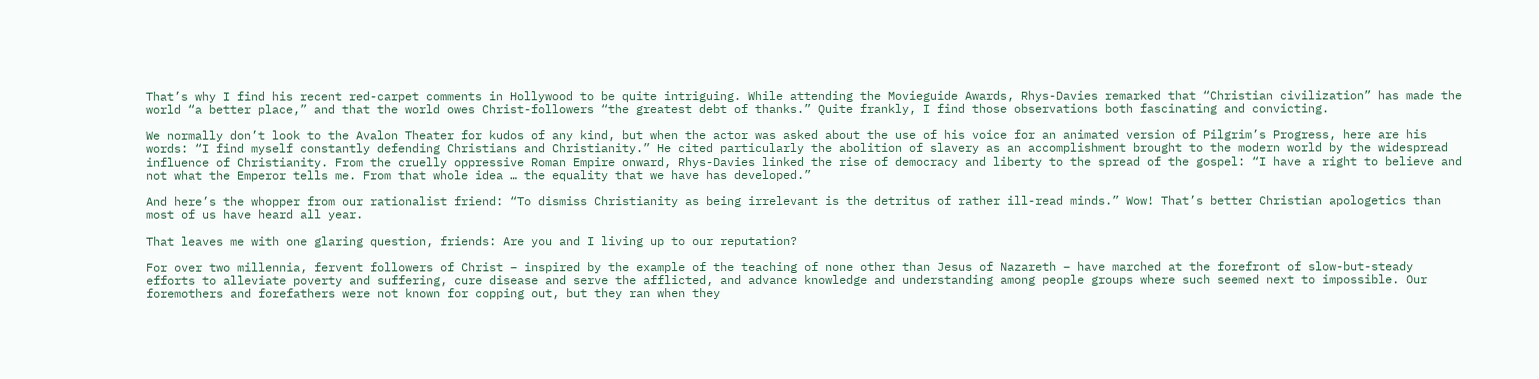That’s why I find his recent red-carpet comments in Hollywood to be quite intriguing. While attending the Movieguide Awards, Rhys-Davies remarked that “Christian civilization” has made the world “a better place,” and that the world owes Christ-followers “the greatest debt of thanks.” Quite frankly, I find those observations both fascinating and convicting.

We normally don’t look to the Avalon Theater for kudos of any kind, but when the actor was asked about the use of his voice for an animated version of Pilgrim’s Progress, here are his words: “I find myself constantly defending Christians and Christianity.” He cited particularly the abolition of slavery as an accomplishment brought to the modern world by the widespread influence of Christianity. From the cruelly oppressive Roman Empire onward, Rhys-Davies linked the rise of democracy and liberty to the spread of the gospel: “I have a right to believe and not what the Emperor tells me. From that whole idea … the equality that we have has developed.”

And here’s the whopper from our rationalist friend: “To dismiss Christianity as being irrelevant is the detritus of rather ill-read minds.” Wow! That’s better Christian apologetics than most of us have heard all year.

That leaves me with one glaring question, friends: Are you and I living up to our reputation?

For over two millennia, fervent followers of Christ – inspired by the example of the teaching of none other than Jesus of Nazareth – have marched at the forefront of slow-but-steady efforts to alleviate poverty and suffering, cure disease and serve the afflicted, and advance knowledge and understanding among people groups where such seemed next to impossible. Our foremothers and forefathers were not known for copping out, but they ran when they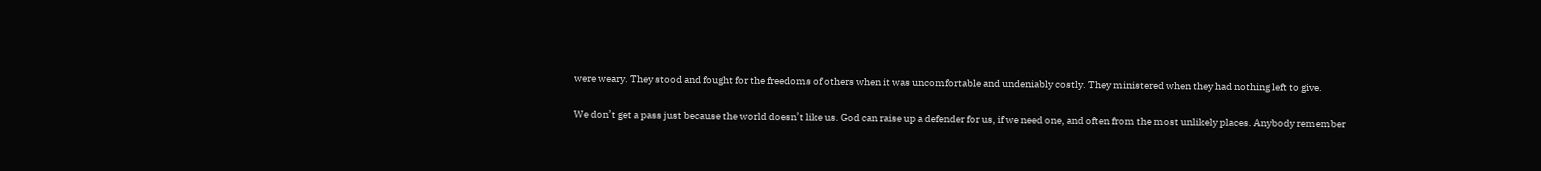were weary. They stood and fought for the freedoms of others when it was uncomfortable and undeniably costly. They ministered when they had nothing left to give.

We don’t get a pass just because the world doesn’t like us. God can raise up a defender for us, if we need one, and often from the most unlikely places. Anybody remember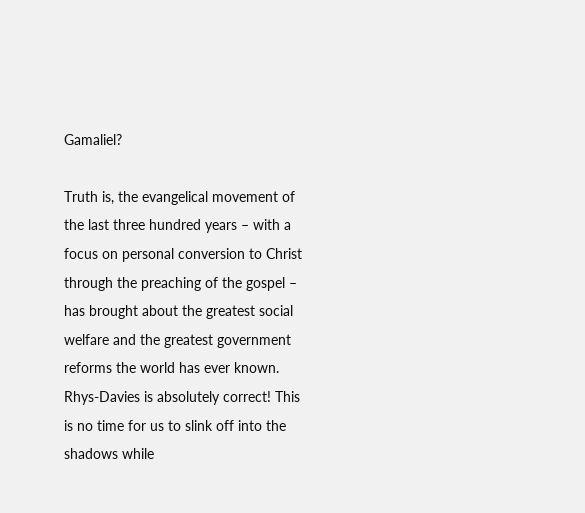Gamaliel?

Truth is, the evangelical movement of the last three hundred years – with a focus on personal conversion to Christ through the preaching of the gospel – has brought about the greatest social welfare and the greatest government reforms the world has ever known. Rhys-Davies is absolutely correct! This is no time for us to slink off into the shadows while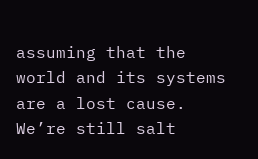assuming that the world and its systems are a lost cause. We’re still salt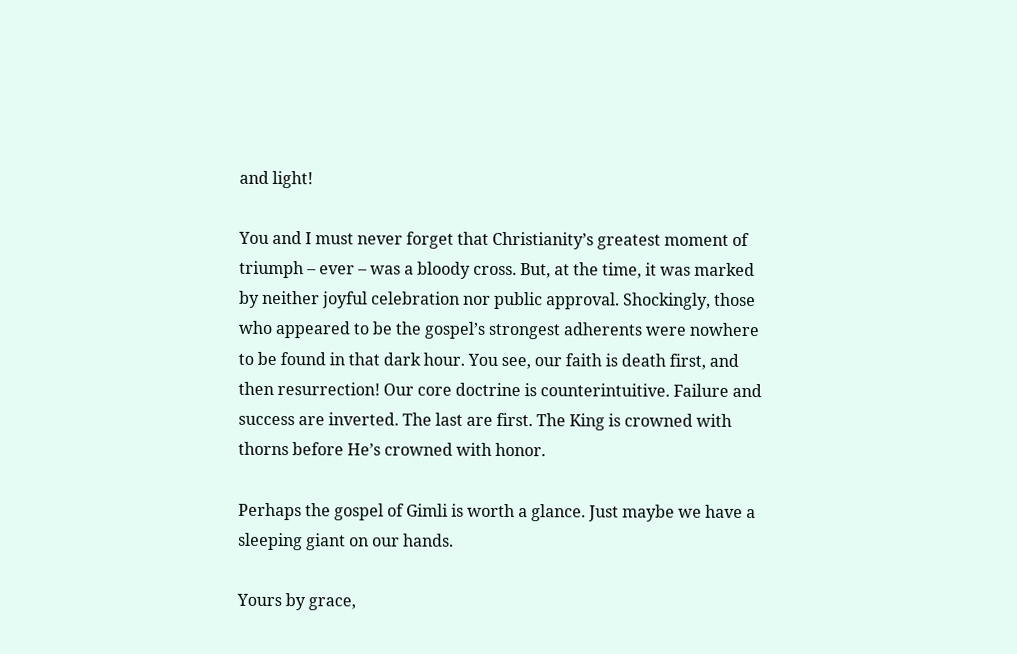and light!

You and I must never forget that Christianity’s greatest moment of triumph – ever – was a bloody cross. But, at the time, it was marked by neither joyful celebration nor public approval. Shockingly, those who appeared to be the gospel’s strongest adherents were nowhere to be found in that dark hour. You see, our faith is death first, and then resurrection! Our core doctrine is counterintuitive. Failure and success are inverted. The last are first. The King is crowned with thorns before He’s crowned with honor.

Perhaps the gospel of Gimli is worth a glance. Just maybe we have a sleeping giant on our hands.

Yours by grace,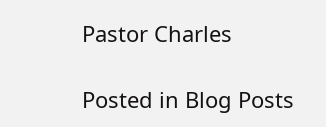Pastor Charles

Posted in Blog Posts